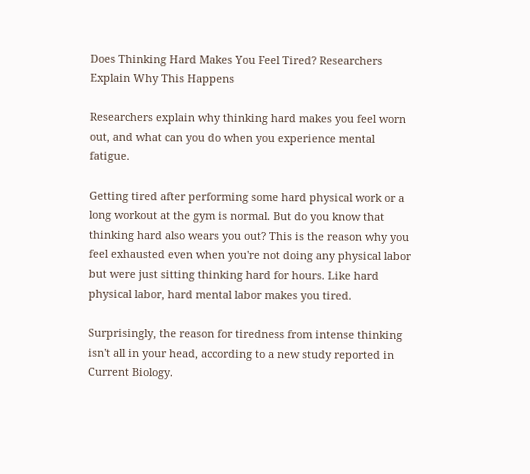Does Thinking Hard Makes You Feel Tired? Researchers Explain Why This Happens

Researchers explain why thinking hard makes you feel worn out, and what can you do when you experience mental fatigue.

Getting tired after performing some hard physical work or a long workout at the gym is normal. But do you know that thinking hard also wears you out? This is the reason why you feel exhausted even when you're not doing any physical labor but were just sitting thinking hard for hours. Like hard physical labor, hard mental labor makes you tired.

Surprisingly, the reason for tiredness from intense thinking isn't all in your head, according to a new study reported in Current Biology.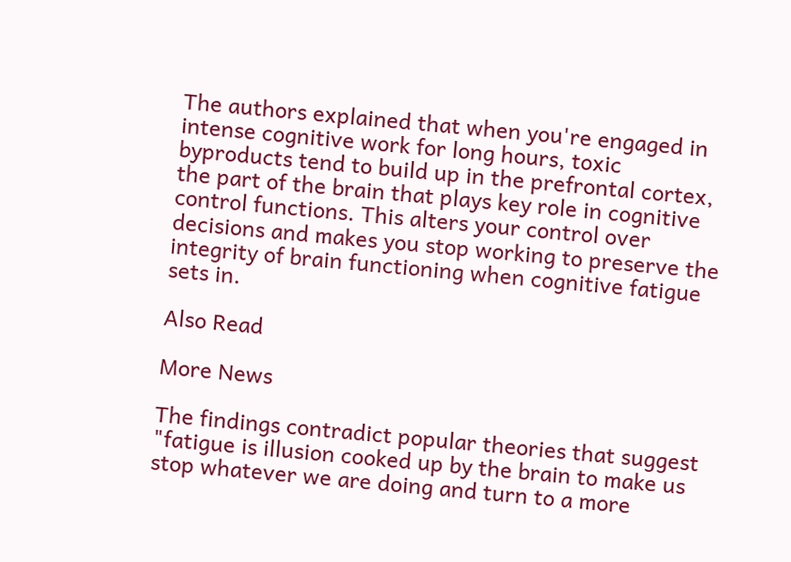The authors explained that when you're engaged in intense cognitive work for long hours, toxic byproducts tend to build up in the prefrontal cortex, the part of the brain that plays key role in cognitive control functions. This alters your control over decisions and makes you stop working to preserve the integrity of brain functioning when cognitive fatigue sets in.

Also Read

More News

The findings contradict popular theories that suggest "fatigue is illusion cooked up by the brain to make us stop whatever we are doing and turn to a more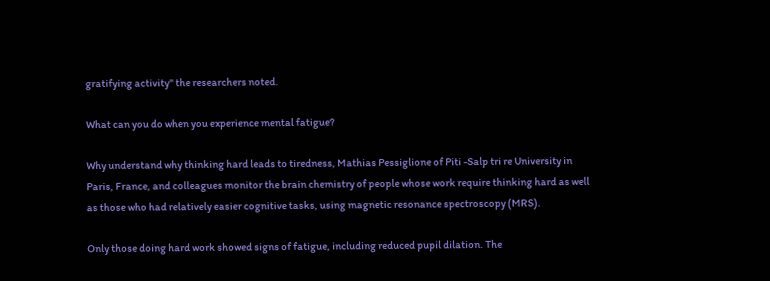gratifying activity" the researchers noted.

What can you do when you experience mental fatigue?

Why understand why thinking hard leads to tiredness, Mathias Pessiglione of Piti -Salp tri re University in Paris, France, and colleagues monitor the brain chemistry of people whose work require thinking hard as well as those who had relatively easier cognitive tasks, using magnetic resonance spectroscopy (MRS).

Only those doing hard work showed signs of fatigue, including reduced pupil dilation. The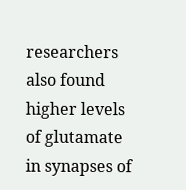researchers also found higher levels of glutamate in synapses of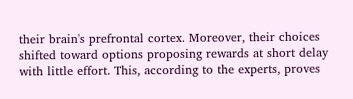their brain's prefrontal cortex. Moreover, their choices shifted toward options proposing rewards at short delay with little effort. This, according to the experts, proves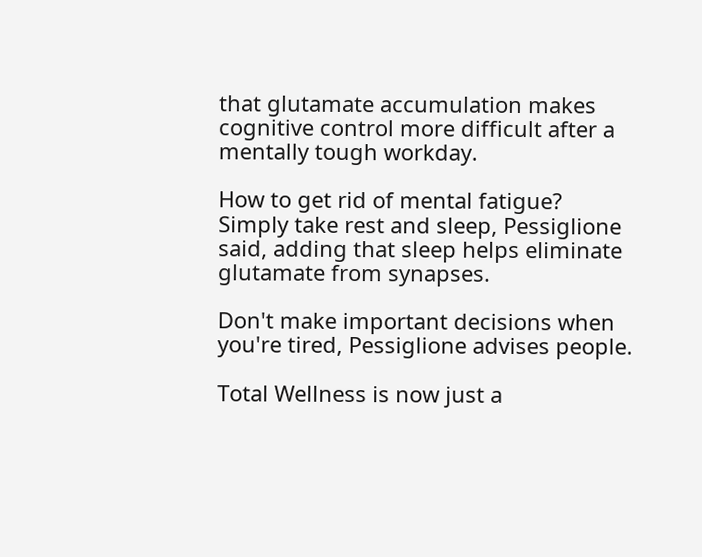that glutamate accumulation makes cognitive control more difficult after a mentally tough workday.

How to get rid of mental fatigue? Simply take rest and sleep, Pessiglione said, adding that sleep helps eliminate glutamate from synapses.

Don't make important decisions when you're tired, Pessiglione advises people.

Total Wellness is now just a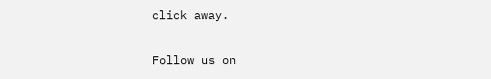click away.

Follow us on